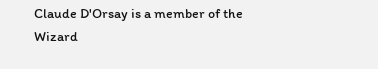Claude D'Orsay is a member of the Wizard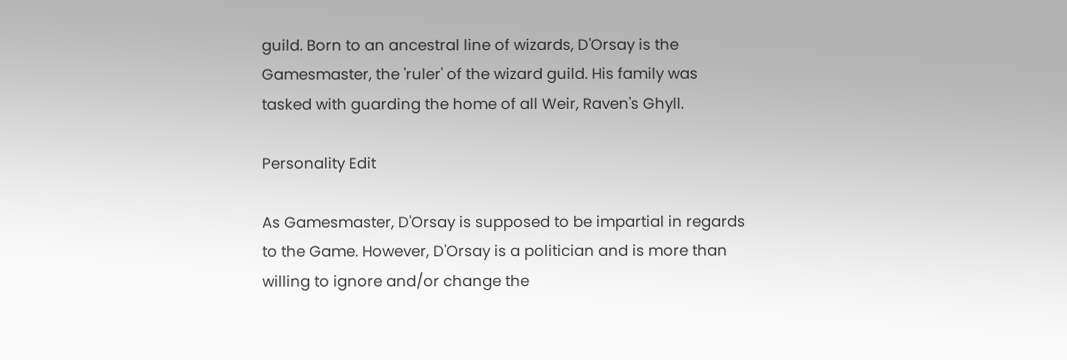guild. Born to an ancestral line of wizards, D'Orsay is the Gamesmaster, the 'ruler' of the wizard guild. His family was tasked with guarding the home of all Weir, Raven's Ghyll.

Personality Edit

As Gamesmaster, D'Orsay is supposed to be impartial in regards to the Game. However, D'Orsay is a politician and is more than willing to ignore and/or change the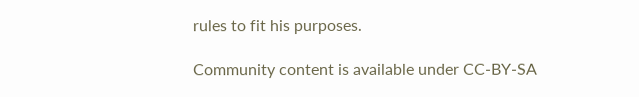rules to fit his purposes.

Community content is available under CC-BY-SA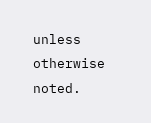unless otherwise noted.